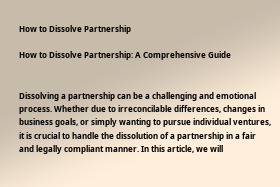How to Dissolve Partnership

How to Dissolve Partnership: A Comprehensive Guide


Dissolving a partnership can be a challenging and emotional process. Whether due to irreconcilable differences, changes in business goals, or simply wanting to pursue individual ventures, it is crucial to handle the dissolution of a partnership in a fair and legally compliant manner. In this article, we will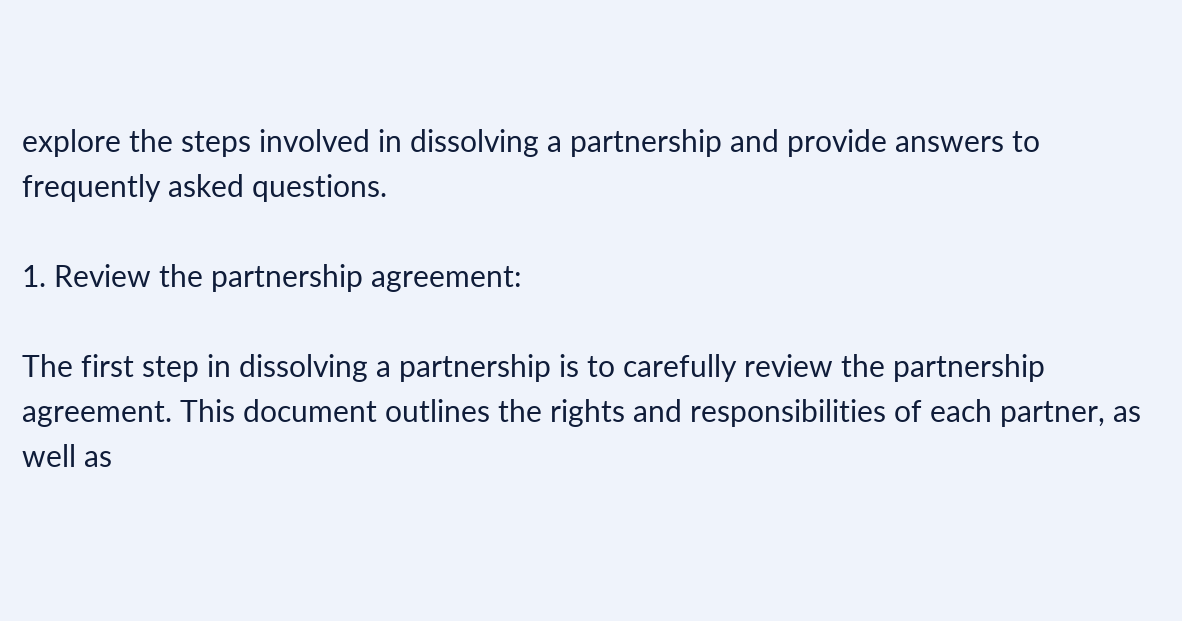explore the steps involved in dissolving a partnership and provide answers to frequently asked questions.

1. Review the partnership agreement:

The first step in dissolving a partnership is to carefully review the partnership agreement. This document outlines the rights and responsibilities of each partner, as well as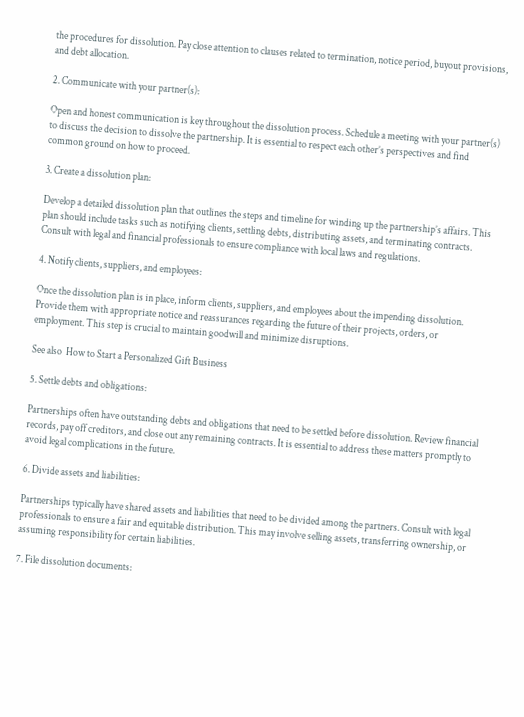the procedures for dissolution. Pay close attention to clauses related to termination, notice period, buyout provisions, and debt allocation.

2. Communicate with your partner(s):

Open and honest communication is key throughout the dissolution process. Schedule a meeting with your partner(s) to discuss the decision to dissolve the partnership. It is essential to respect each other’s perspectives and find common ground on how to proceed.

3. Create a dissolution plan:

Develop a detailed dissolution plan that outlines the steps and timeline for winding up the partnership’s affairs. This plan should include tasks such as notifying clients, settling debts, distributing assets, and terminating contracts. Consult with legal and financial professionals to ensure compliance with local laws and regulations.

4. Notify clients, suppliers, and employees:

Once the dissolution plan is in place, inform clients, suppliers, and employees about the impending dissolution. Provide them with appropriate notice and reassurances regarding the future of their projects, orders, or employment. This step is crucial to maintain goodwill and minimize disruptions.

See also  How to Start a Personalized Gift Business

5. Settle debts and obligations:

Partnerships often have outstanding debts and obligations that need to be settled before dissolution. Review financial records, pay off creditors, and close out any remaining contracts. It is essential to address these matters promptly to avoid legal complications in the future.

6. Divide assets and liabilities:

Partnerships typically have shared assets and liabilities that need to be divided among the partners. Consult with legal professionals to ensure a fair and equitable distribution. This may involve selling assets, transferring ownership, or assuming responsibility for certain liabilities.

7. File dissolution documents: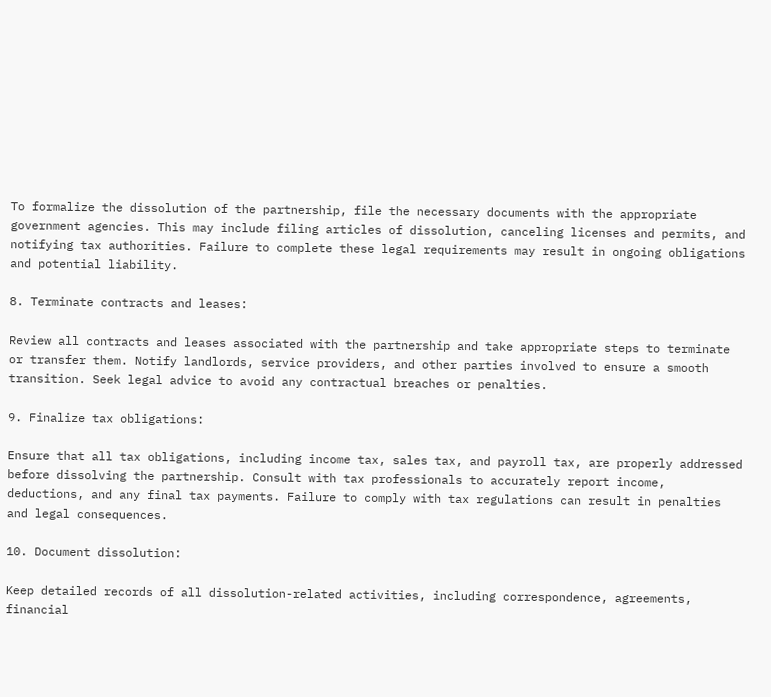To formalize the dissolution of the partnership, file the necessary documents with the appropriate government agencies. This may include filing articles of dissolution, canceling licenses and permits, and notifying tax authorities. Failure to complete these legal requirements may result in ongoing obligations and potential liability.

8. Terminate contracts and leases:

Review all contracts and leases associated with the partnership and take appropriate steps to terminate or transfer them. Notify landlords, service providers, and other parties involved to ensure a smooth transition. Seek legal advice to avoid any contractual breaches or penalties.

9. Finalize tax obligations:

Ensure that all tax obligations, including income tax, sales tax, and payroll tax, are properly addressed before dissolving the partnership. Consult with tax professionals to accurately report income, deductions, and any final tax payments. Failure to comply with tax regulations can result in penalties and legal consequences.

10. Document dissolution:

Keep detailed records of all dissolution-related activities, including correspondence, agreements, financial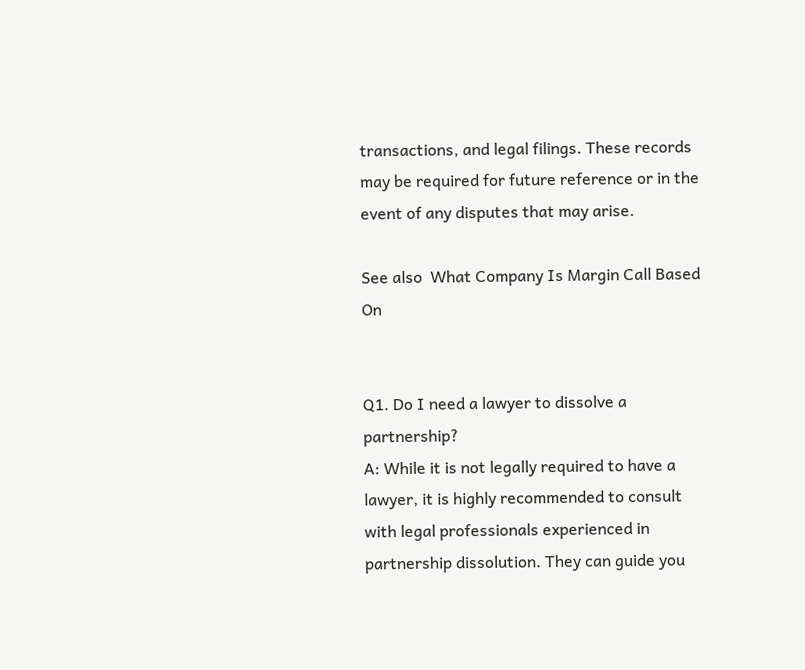transactions, and legal filings. These records may be required for future reference or in the event of any disputes that may arise.

See also  What Company Is Margin Call Based On


Q1. Do I need a lawyer to dissolve a partnership?
A: While it is not legally required to have a lawyer, it is highly recommended to consult with legal professionals experienced in partnership dissolution. They can guide you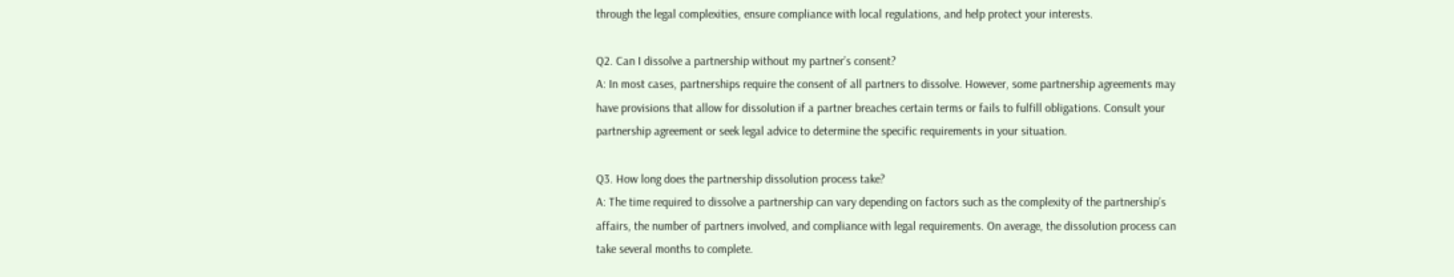through the legal complexities, ensure compliance with local regulations, and help protect your interests.

Q2. Can I dissolve a partnership without my partner’s consent?
A: In most cases, partnerships require the consent of all partners to dissolve. However, some partnership agreements may have provisions that allow for dissolution if a partner breaches certain terms or fails to fulfill obligations. Consult your partnership agreement or seek legal advice to determine the specific requirements in your situation.

Q3. How long does the partnership dissolution process take?
A: The time required to dissolve a partnership can vary depending on factors such as the complexity of the partnership’s affairs, the number of partners involved, and compliance with legal requirements. On average, the dissolution process can take several months to complete.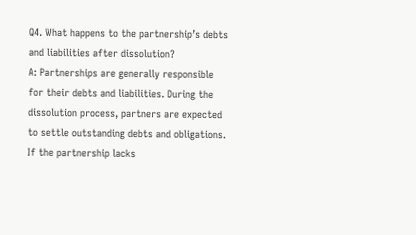Q4. What happens to the partnership’s debts and liabilities after dissolution?
A: Partnerships are generally responsible for their debts and liabilities. During the dissolution process, partners are expected to settle outstanding debts and obligations. If the partnership lacks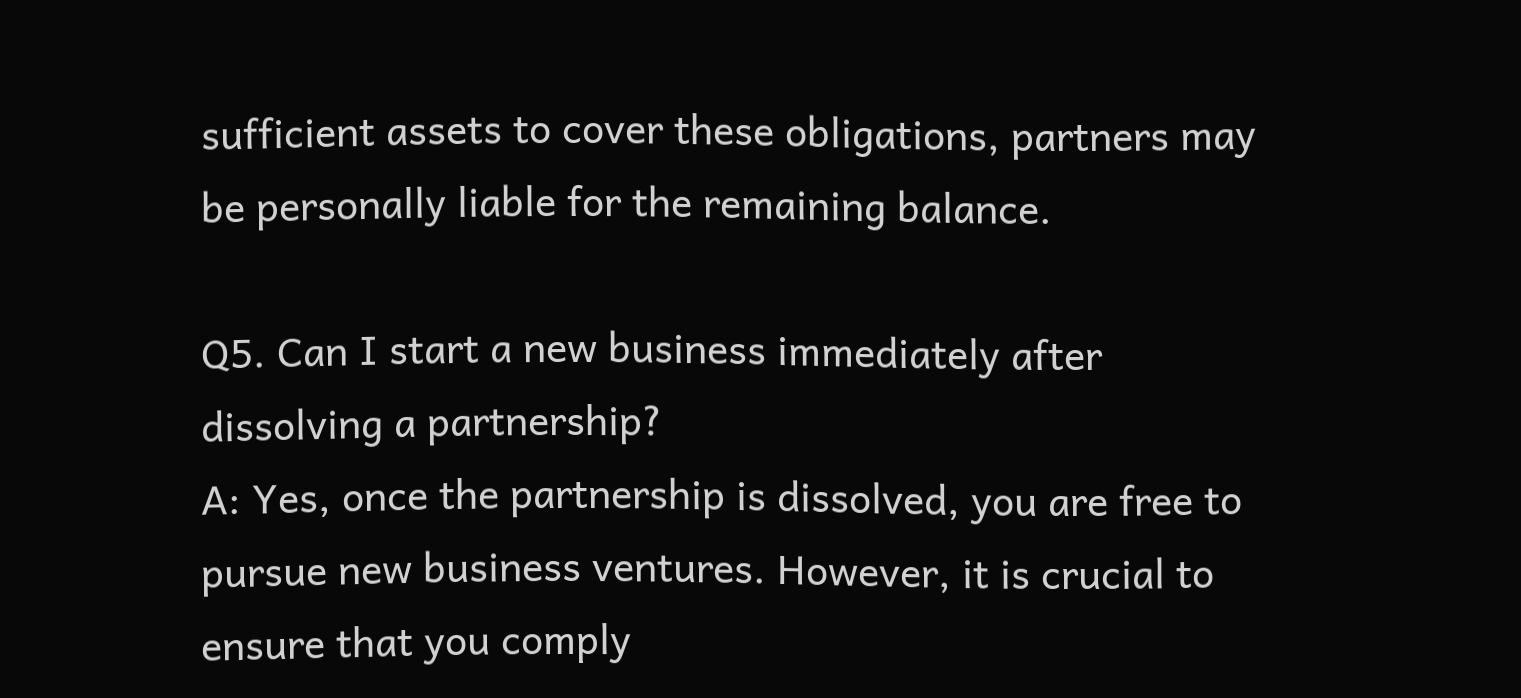sufficient assets to cover these obligations, partners may be personally liable for the remaining balance.

Q5. Can I start a new business immediately after dissolving a partnership?
A: Yes, once the partnership is dissolved, you are free to pursue new business ventures. However, it is crucial to ensure that you comply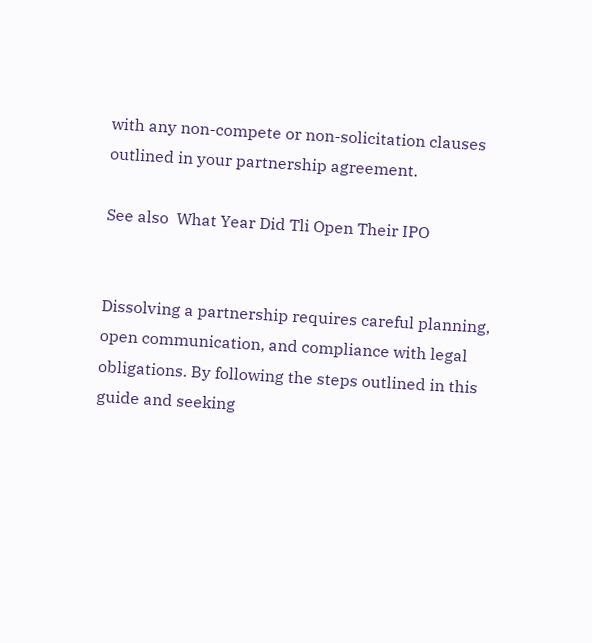with any non-compete or non-solicitation clauses outlined in your partnership agreement.

See also  What Year Did Tli Open Their IPO


Dissolving a partnership requires careful planning, open communication, and compliance with legal obligations. By following the steps outlined in this guide and seeking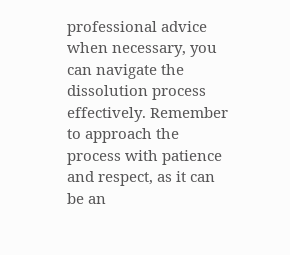professional advice when necessary, you can navigate the dissolution process effectively. Remember to approach the process with patience and respect, as it can be an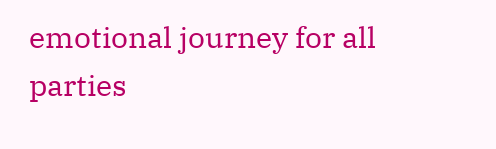emotional journey for all parties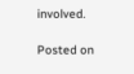involved.

Posted on